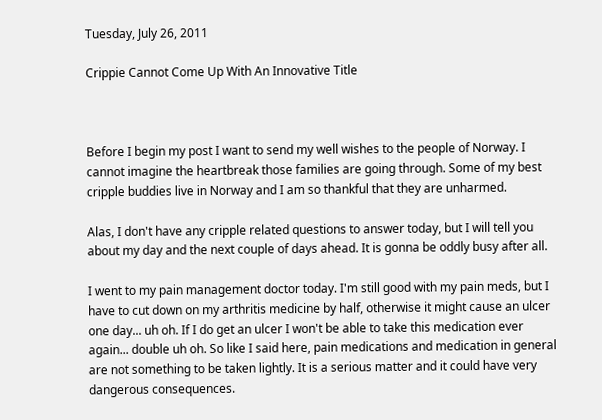Tuesday, July 26, 2011

Crippie Cannot Come Up With An Innovative Title



Before I begin my post I want to send my well wishes to the people of Norway. I cannot imagine the heartbreak those families are going through. Some of my best cripple buddies live in Norway and I am so thankful that they are unharmed.

Alas, I don't have any cripple related questions to answer today, but I will tell you about my day and the next couple of days ahead. It is gonna be oddly busy after all.

I went to my pain management doctor today. I'm still good with my pain meds, but I have to cut down on my arthritis medicine by half, otherwise it might cause an ulcer one day... uh oh. If I do get an ulcer I won't be able to take this medication ever again... double uh oh. So like I said here, pain medications and medication in general are not something to be taken lightly. It is a serious matter and it could have very dangerous consequences.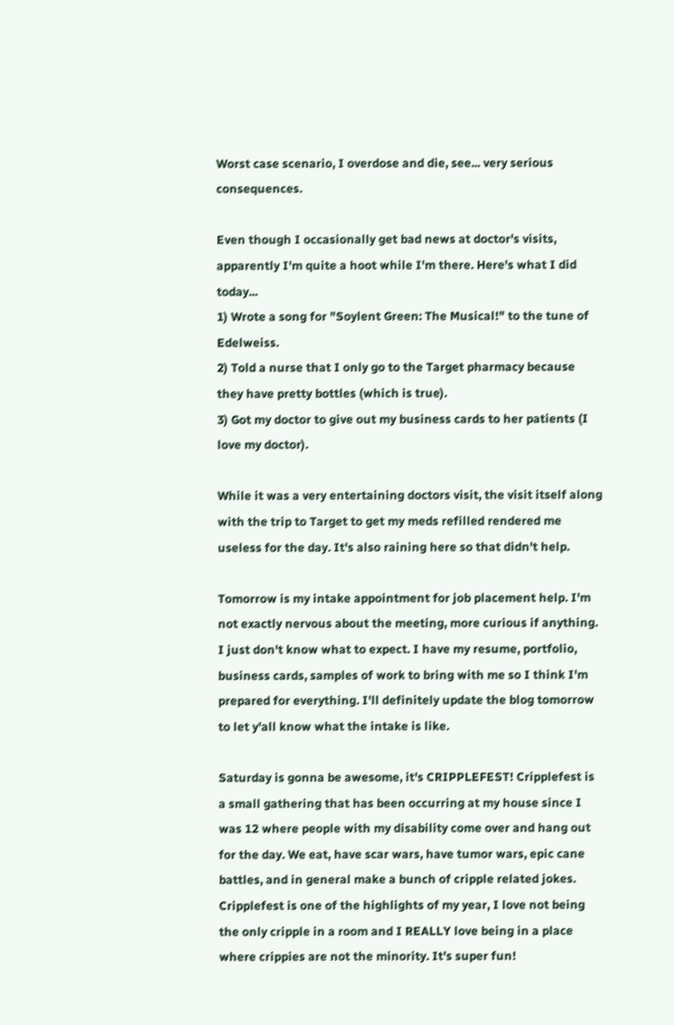Worst case scenario, I overdose and die, see... very serious consequences.

Even though I occasionally get bad news at doctor's visits, apparently I'm quite a hoot while I'm there. Here's what I did today...
1) Wrote a song for "Soylent Green: The Musical!" to the tune of Edelweiss.
2) Told a nurse that I only go to the Target pharmacy because they have pretty bottles (which is true).
3) Got my doctor to give out my business cards to her patients (I love my doctor).

While it was a very entertaining doctors visit, the visit itself along with the trip to Target to get my meds refilled rendered me useless for the day. It's also raining here so that didn't help.

Tomorrow is my intake appointment for job placement help. I'm not exactly nervous about the meeting, more curious if anything. I just don't know what to expect. I have my resume, portfolio, business cards, samples of work to bring with me so I think I'm prepared for everything. I'll definitely update the blog tomorrow to let y'all know what the intake is like.

Saturday is gonna be awesome, it's CRIPPLEFEST! Cripplefest is a small gathering that has been occurring at my house since I was 12 where people with my disability come over and hang out for the day. We eat, have scar wars, have tumor wars, epic cane battles, and in general make a bunch of cripple related jokes. Cripplefest is one of the highlights of my year, I love not being the only cripple in a room and I REALLY love being in a place where crippies are not the minority. It's super fun!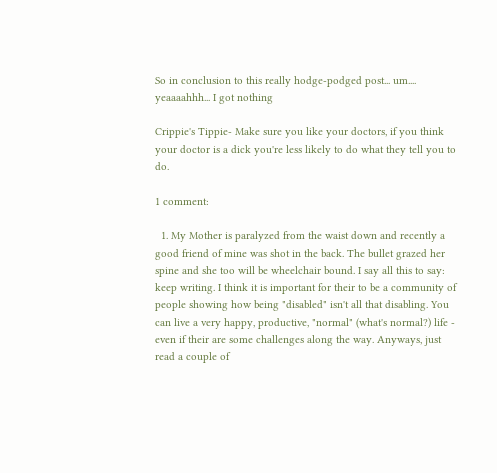So in conclusion to this really hodge-podged post... um.... yeaaaahhh... I got nothing

Crippie's Tippie- Make sure you like your doctors, if you think your doctor is a dick you're less likely to do what they tell you to do.

1 comment:

  1. My Mother is paralyzed from the waist down and recently a good friend of mine was shot in the back. The bullet grazed her spine and she too will be wheelchair bound. I say all this to say: keep writing. I think it is important for their to be a community of people showing how being "disabled" isn't all that disabling. You can live a very happy, productive, "normal" (what's normal?) life - even if their are some challenges along the way. Anyways, just read a couple of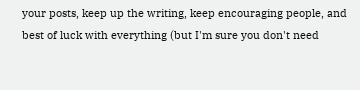your posts, keep up the writing, keep encouraging people, and best of luck with everything (but I'm sure you don't need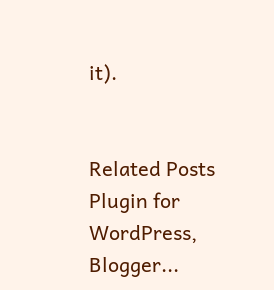it).


Related Posts Plugin for WordPress, Blogger...